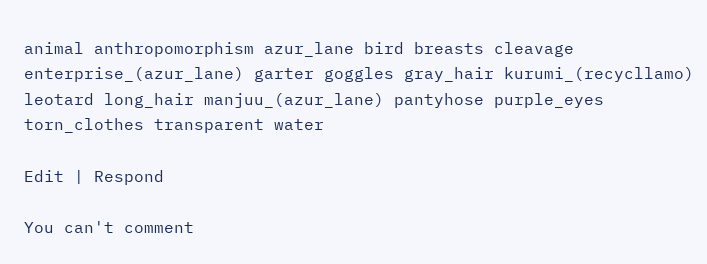animal anthropomorphism azur_lane bird breasts cleavage enterprise_(azur_lane) garter goggles gray_hair kurumi_(recycllamo) leotard long_hair manjuu_(azur_lane) pantyhose purple_eyes torn_clothes transparent water

Edit | Respond

You can't comment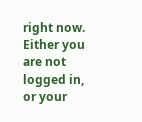right now.
Either you are not logged in, or your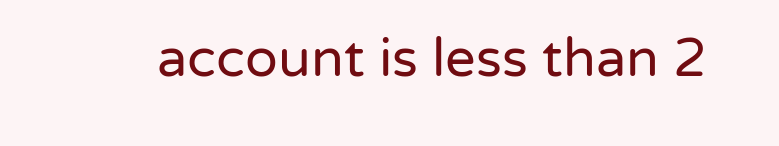account is less than 2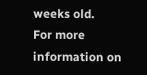weeks old.
For more information on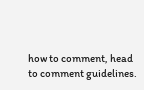how to comment, head to comment guidelines.